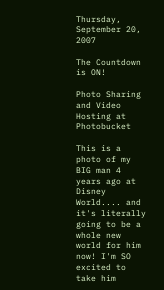Thursday, September 20, 2007

The Countdown is ON!

Photo Sharing and Video Hosting at Photobucket

This is a photo of my BIG man 4 years ago at Disney World.... and it's literally going to be a whole new world for him now! I'm SO excited to take him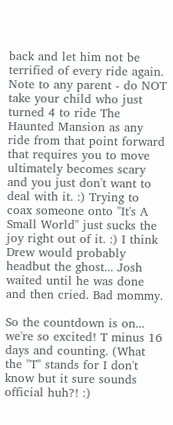back and let him not be terrified of every ride again. Note to any parent - do NOT take your child who just turned 4 to ride The Haunted Mansion as any ride from that point forward that requires you to move ultimately becomes scary and you just don't want to deal with it. :) Trying to coax someone onto "It's A Small World" just sucks the joy right out of it. :) I think Drew would probably headbut the ghost... Josh waited until he was done and then cried. Bad mommy.

So the countdown is on... we're so excited! T minus 16 days and counting. (What the "T" stands for I don't know but it sure sounds official huh?! :)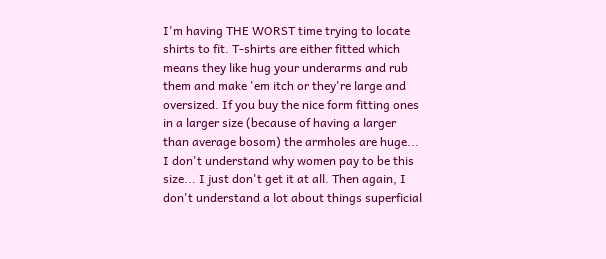I'm having THE WORST time trying to locate shirts to fit. T-shirts are either fitted which means they like hug your underarms and rub them and make 'em itch or they're large and oversized. If you buy the nice form fitting ones in a larger size (because of having a larger than average bosom) the armholes are huge... I don't understand why women pay to be this size... I just don't get it at all. Then again, I don't understand a lot about things superficial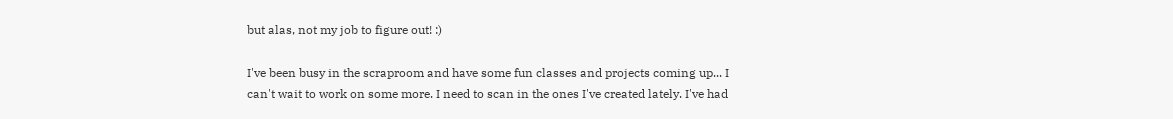but alas, not my job to figure out! :)

I've been busy in the scraproom and have some fun classes and projects coming up... I can't wait to work on some more. I need to scan in the ones I've created lately. I've had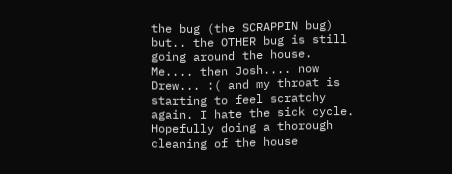the bug (the SCRAPPIN bug) but.. the OTHER bug is still going around the house. Me.... then Josh.... now Drew... :( and my throat is starting to feel scratchy again. I hate the sick cycle. Hopefully doing a thorough cleaning of the house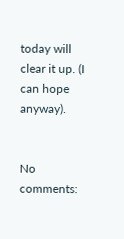today will clear it up. (I can hope anyway).


No comments: